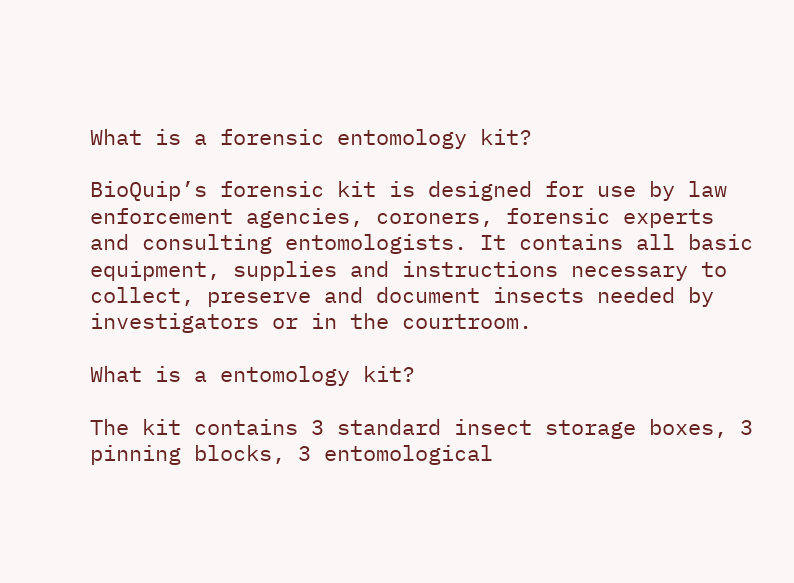What is a forensic entomology kit?

BioQuip’s forensic kit is designed for use by law enforcement agencies, coroners, forensic experts and consulting entomologists. It contains all basic equipment, supplies and instructions necessary to collect, preserve and document insects needed by investigators or in the courtroom.

What is a entomology kit?

The kit contains 3 standard insect storage boxes, 3 pinning blocks, 3 entomological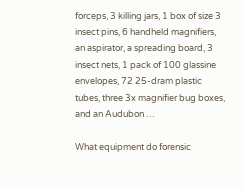forceps, 3 killing jars, 1 box of size 3 insect pins, 6 handheld magnifiers, an aspirator, a spreading board, 3 insect nets, 1 pack of 100 glassine envelopes, 72 25-dram plastic tubes, three 3x magnifier bug boxes, and an Audubon …

What equipment do forensic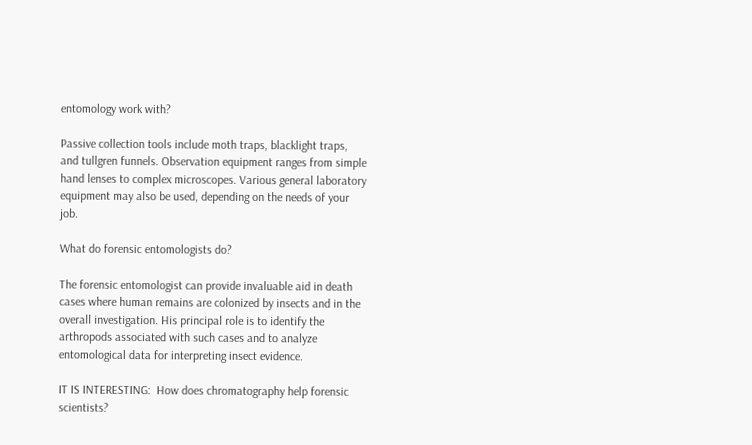entomology work with?

Passive collection tools include moth traps, blacklight traps, and tullgren funnels. Observation equipment ranges from simple hand lenses to complex microscopes. Various general laboratory equipment may also be used, depending on the needs of your job.

What do forensic entomologists do?

The forensic entomologist can provide invaluable aid in death cases where human remains are colonized by insects and in the overall investigation. His principal role is to identify the arthropods associated with such cases and to analyze entomological data for interpreting insect evidence.

IT IS INTERESTING:  How does chromatography help forensic scientists?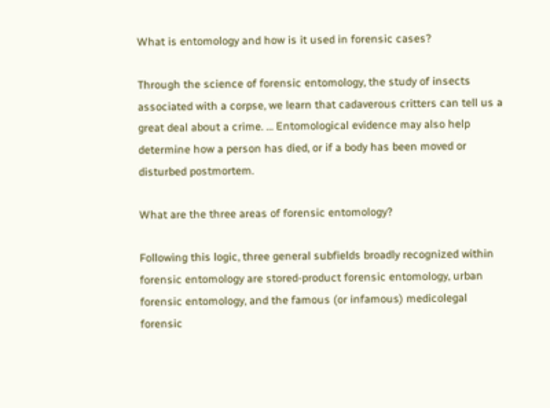What is entomology and how is it used in forensic cases?

Through the science of forensic entomology, the study of insects associated with a corpse, we learn that cadaverous critters can tell us a great deal about a crime. … Entomological evidence may also help determine how a person has died, or if a body has been moved or disturbed postmortem.

What are the three areas of forensic entomology?

Following this logic, three general subfields broadly recognized within forensic entomology are stored-product forensic entomology, urban forensic entomology, and the famous (or infamous) medicolegal forensic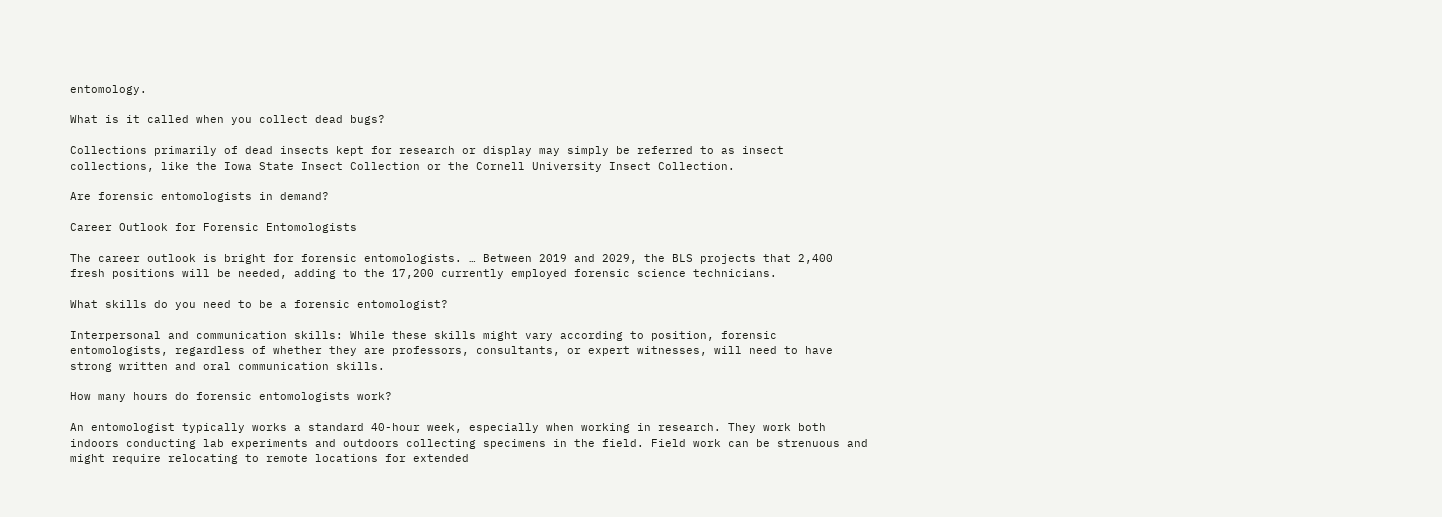entomology.

What is it called when you collect dead bugs?

Collections primarily of dead insects kept for research or display may simply be referred to as insect collections, like the Iowa State Insect Collection or the Cornell University Insect Collection.

Are forensic entomologists in demand?

Career Outlook for Forensic Entomologists

The career outlook is bright for forensic entomologists. … Between 2019 and 2029, the BLS projects that 2,400 fresh positions will be needed, adding to the 17,200 currently employed forensic science technicians.

What skills do you need to be a forensic entomologist?

Interpersonal and communication skills: While these skills might vary according to position, forensic entomologists, regardless of whether they are professors, consultants, or expert witnesses, will need to have strong written and oral communication skills.

How many hours do forensic entomologists work?

An entomologist typically works a standard 40-hour week, especially when working in research. They work both indoors conducting lab experiments and outdoors collecting specimens in the field. Field work can be strenuous and might require relocating to remote locations for extended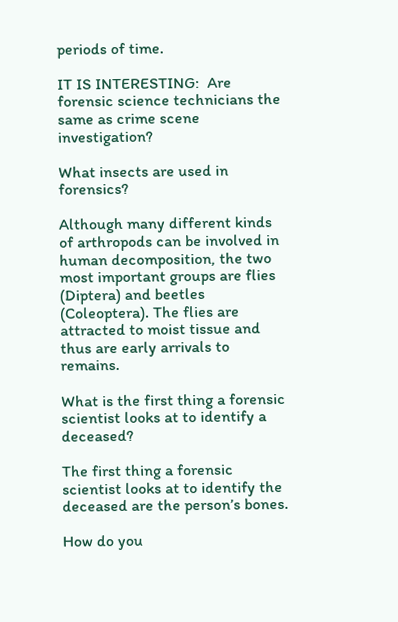periods of time.

IT IS INTERESTING:  Are forensic science technicians the same as crime scene investigation?

What insects are used in forensics?

Although many different kinds of arthropods can be involved in human decomposition, the two most important groups are flies (Diptera) and beetles (Coleoptera). The flies are attracted to moist tissue and thus are early arrivals to remains.

What is the first thing a forensic scientist looks at to identify a deceased?

The first thing a forensic scientist looks at to identify the deceased are the person’s bones.

How do you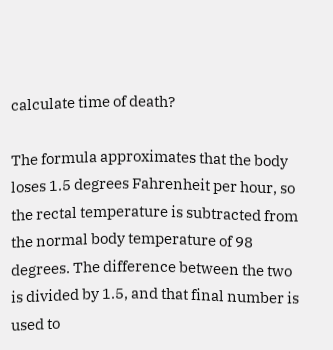calculate time of death?

The formula approximates that the body loses 1.5 degrees Fahrenheit per hour, so the rectal temperature is subtracted from the normal body temperature of 98 degrees. The difference between the two is divided by 1.5, and that final number is used to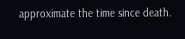approximate the time since death.